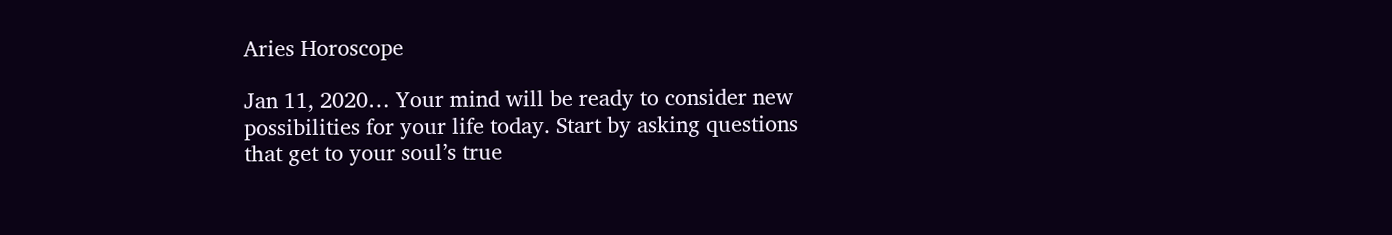Aries Horoscope

Jan 11, 2020… Your mind will be ready to consider new possibilities for your life today. Start by asking questions that get to your soul’s true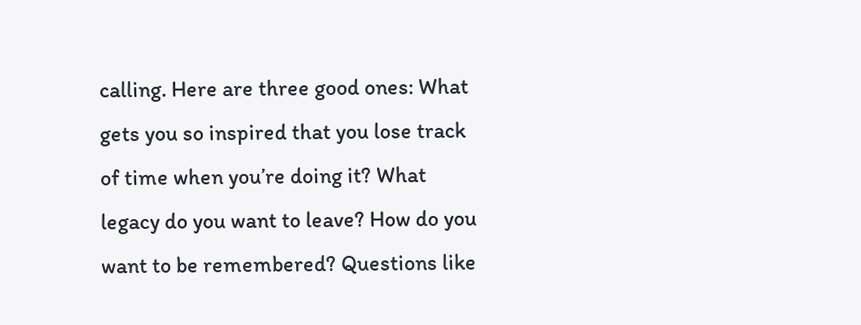calling. Here are three good ones: What gets you so inspired that you lose track of time when you’re doing it? What legacy do you want to leave? How do you want to be remembered? Questions like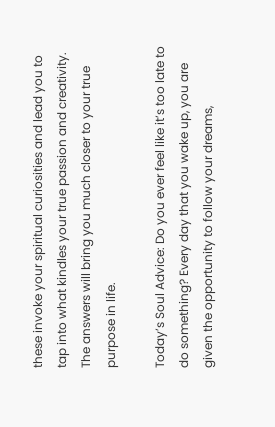these invoke your spiritual curiosities and lead you to tap into what kindles your true passion and creativity. The answers will bring you much closer to your true purpose in life.

Today’s Soul Advice: Do you ever feel like it’s too late to do something? Every day that you wake up, you are given the opportunity to follow your dreams,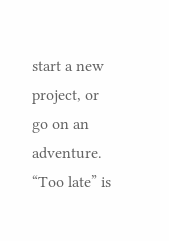start a new project, or go on an adventure. “Too late” is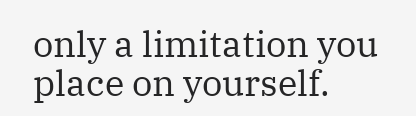only a limitation you place on yourself.